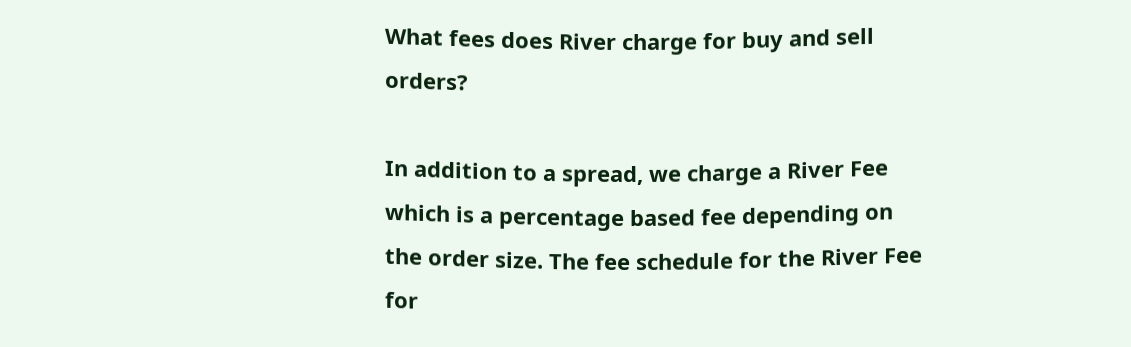What fees does River charge for buy and sell orders?

In addition to a spread, we charge a River Fee which is a percentage based fee depending on the order size. The fee schedule for the River Fee for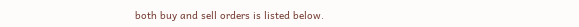both buy and sell orders is listed below.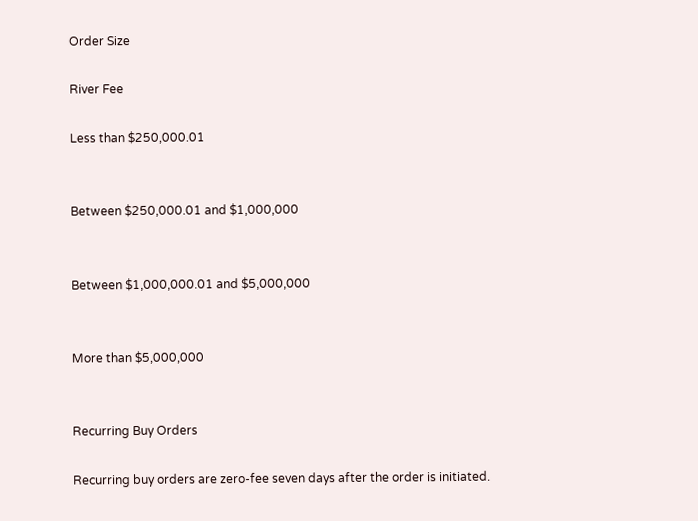Order Size

River Fee

Less than $250,000.01


Between $250,000.01 and $1,000,000


Between $1,000,000.01 and $5,000,000


More than $5,000,000


Recurring Buy Orders

Recurring buy orders are zero-fee seven days after the order is initiated.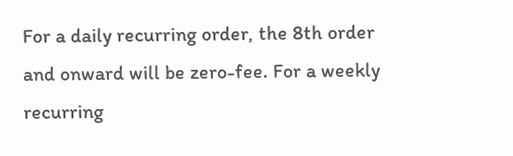For a daily recurring order, the 8th order and onward will be zero-fee. For a weekly recurring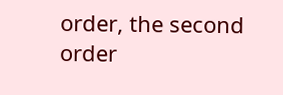order, the second order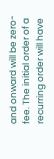and onward will be zero-fee. The initial order of a recurring order will have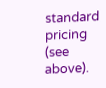standard pricing (see above).